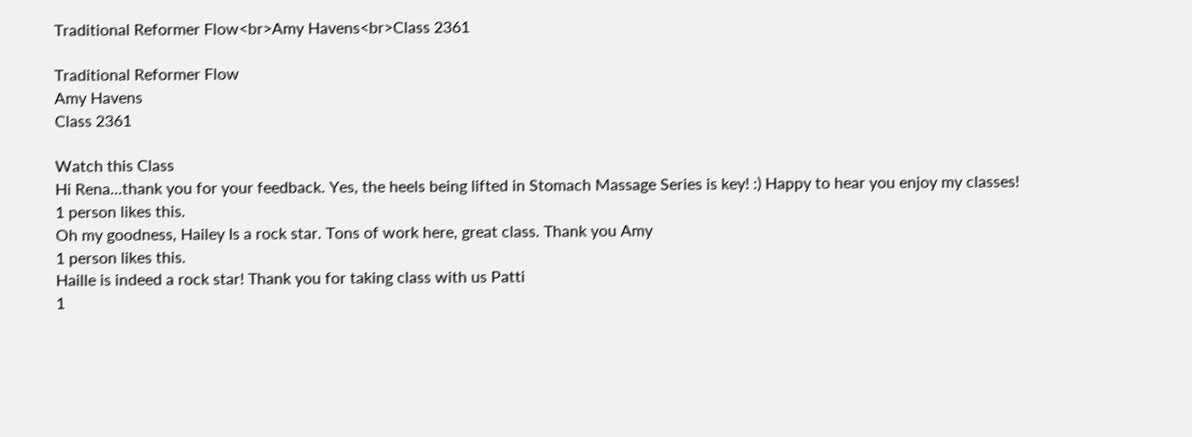Traditional Reformer Flow<br>Amy Havens<br>Class 2361

Traditional Reformer Flow
Amy Havens
Class 2361

Watch this Class
Hi Rena...thank you for your feedback. Yes, the heels being lifted in Stomach Massage Series is key! :) Happy to hear you enjoy my classes!
1 person likes this.
Oh my goodness, Hailey Is a rock star. Tons of work here, great class. Thank you Amy
1 person likes this.
Haille is indeed a rock star! Thank you for taking class with us Patti
1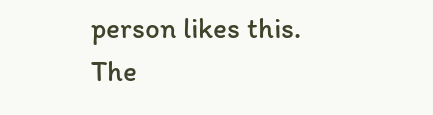person likes this.
The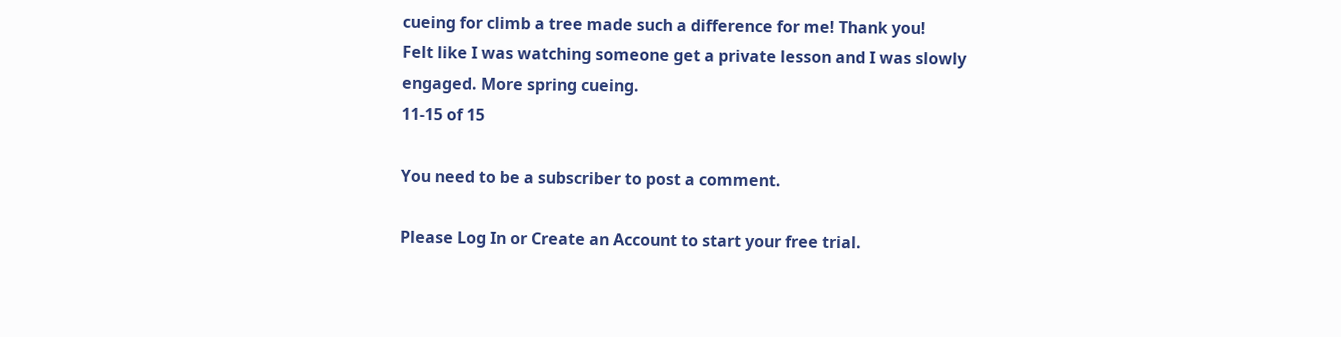cueing for climb a tree made such a difference for me! Thank you!
Felt like I was watching someone get a private lesson and I was slowly engaged. More spring cueing.
11-15 of 15

You need to be a subscriber to post a comment.

Please Log In or Create an Account to start your free trial.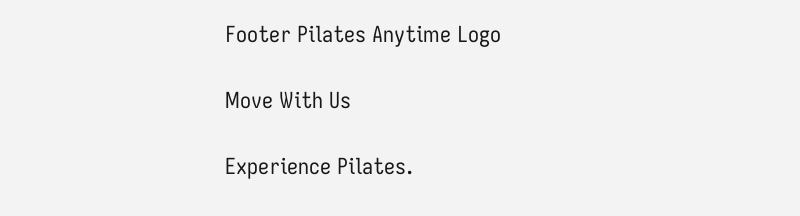Footer Pilates Anytime Logo

Move With Us

Experience Pilates.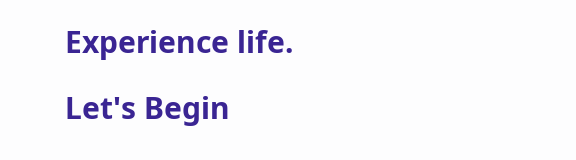Experience life.

Let's Begin